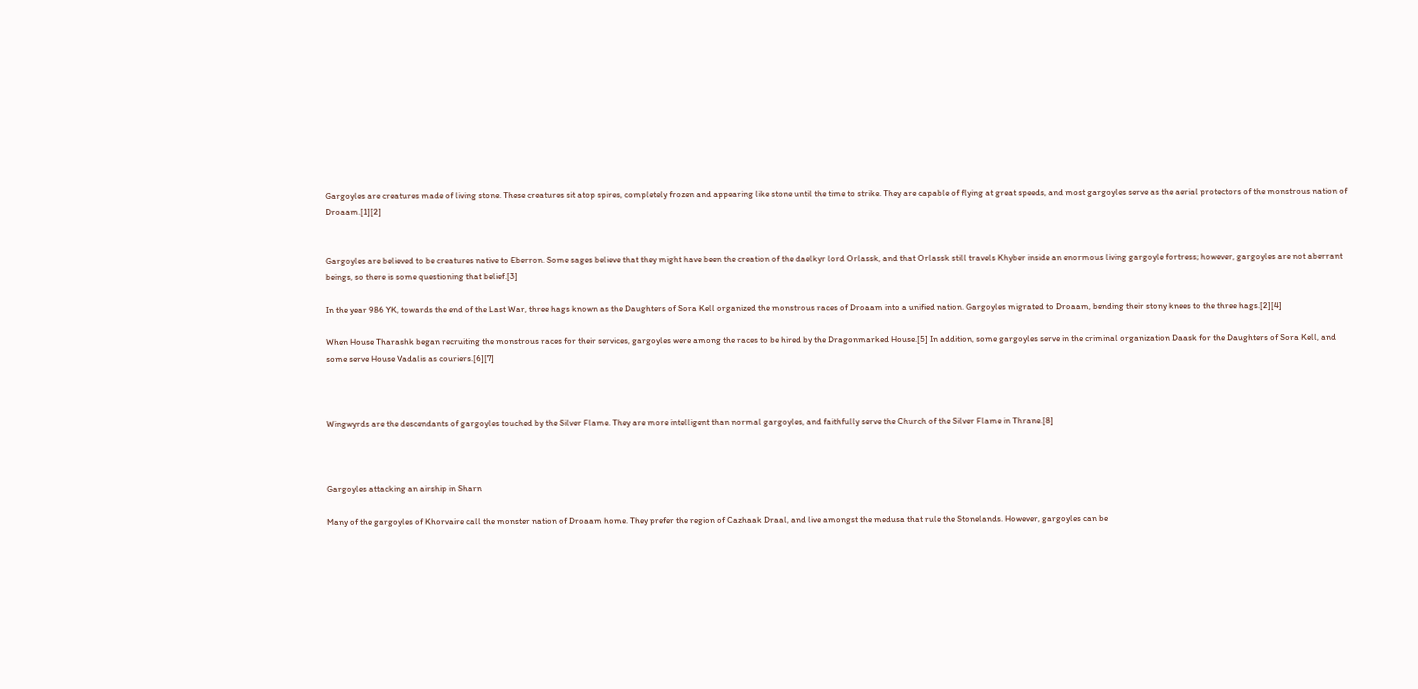Gargoyles are creatures made of living stone. These creatures sit atop spires, completely frozen and appearing like stone until the time to strike. They are capable of flying at great speeds, and most gargoyles serve as the aerial protectors of the monstrous nation of Droaam.[1][2]


Gargoyles are believed to be creatures native to Eberron. Some sages believe that they might have been the creation of the daelkyr lord Orlassk, and that Orlassk still travels Khyber inside an enormous living gargoyle fortress; however, gargoyles are not aberrant beings, so there is some questioning that belief.[3]

In the year 986 YK, towards the end of the Last War, three hags known as the Daughters of Sora Kell organized the monstrous races of Droaam into a unified nation. Gargoyles migrated to Droaam, bending their stony knees to the three hags.[2][4]

When House Tharashk began recruiting the monstrous races for their services, gargoyles were among the races to be hired by the Dragonmarked House.[5] In addition, some gargoyles serve in the criminal organization Daask for the Daughters of Sora Kell, and some serve House Vadalis as couriers.[6][7]



Wingwyrds are the descendants of gargoyles touched by the Silver Flame. They are more intelligent than normal gargoyles, and faithfully serve the Church of the Silver Flame in Thrane.[8]



Gargoyles attacking an airship in Sharn

Many of the gargoyles of Khorvaire call the monster nation of Droaam home. They prefer the region of Cazhaak Draal, and live amongst the medusa that rule the Stonelands. However, gargoyles can be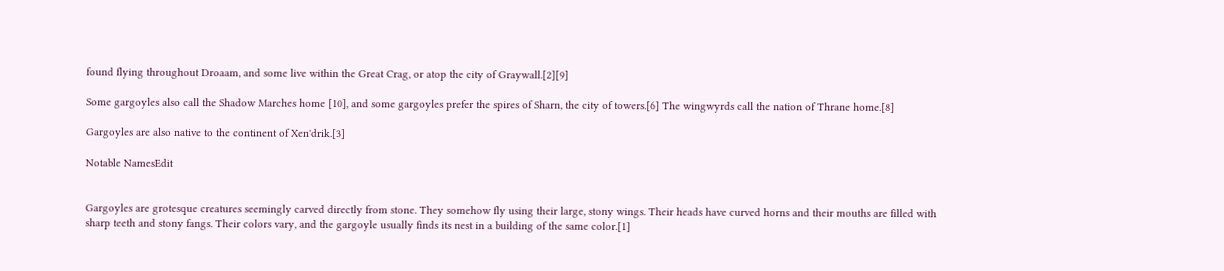found flying throughout Droaam, and some live within the Great Crag, or atop the city of Graywall.[2][9]

Some gargoyles also call the Shadow Marches home [10], and some gargoyles prefer the spires of Sharn, the city of towers.[6] The wingwyrds call the nation of Thrane home.[8]

Gargoyles are also native to the continent of Xen'drik.[3]

Notable NamesEdit


Gargoyles are grotesque creatures seemingly carved directly from stone. They somehow fly using their large, stony wings. Their heads have curved horns and their mouths are filled with sharp teeth and stony fangs. Their colors vary, and the gargoyle usually finds its nest in a building of the same color.[1]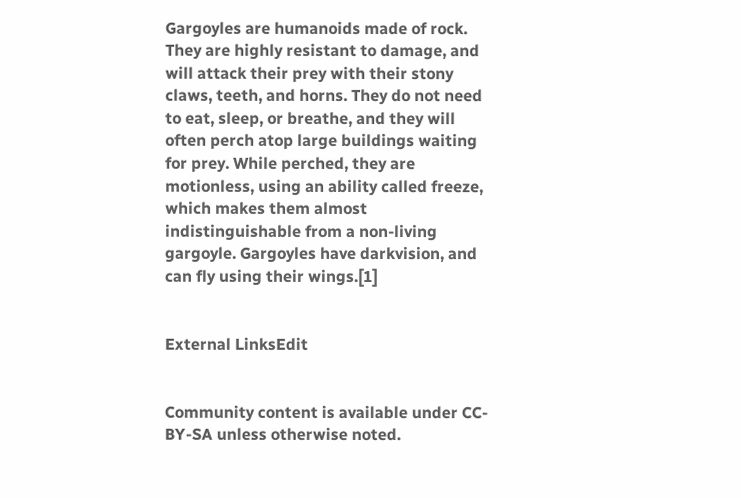Gargoyles are humanoids made of rock. They are highly resistant to damage, and will attack their prey with their stony claws, teeth, and horns. They do not need to eat, sleep, or breathe, and they will often perch atop large buildings waiting for prey. While perched, they are motionless, using an ability called freeze, which makes them almost indistinguishable from a non-living gargoyle. Gargoyles have darkvision, and can fly using their wings.[1]


External LinksEdit


Community content is available under CC-BY-SA unless otherwise noted.